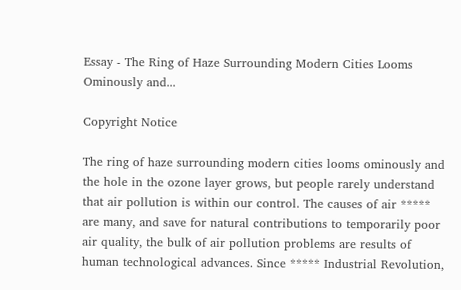Essay - The Ring of Haze Surrounding Modern Cities Looms Ominously and...

Copyright Notice

The ring of haze surrounding modern cities looms ominously and the hole in the ozone layer grows, but people rarely understand that air pollution is within our control. The causes of air ***** are many, and save for natural contributions to temporarily poor air quality, the bulk of air pollution problems are results of human technological advances. Since ***** Industrial Revolution,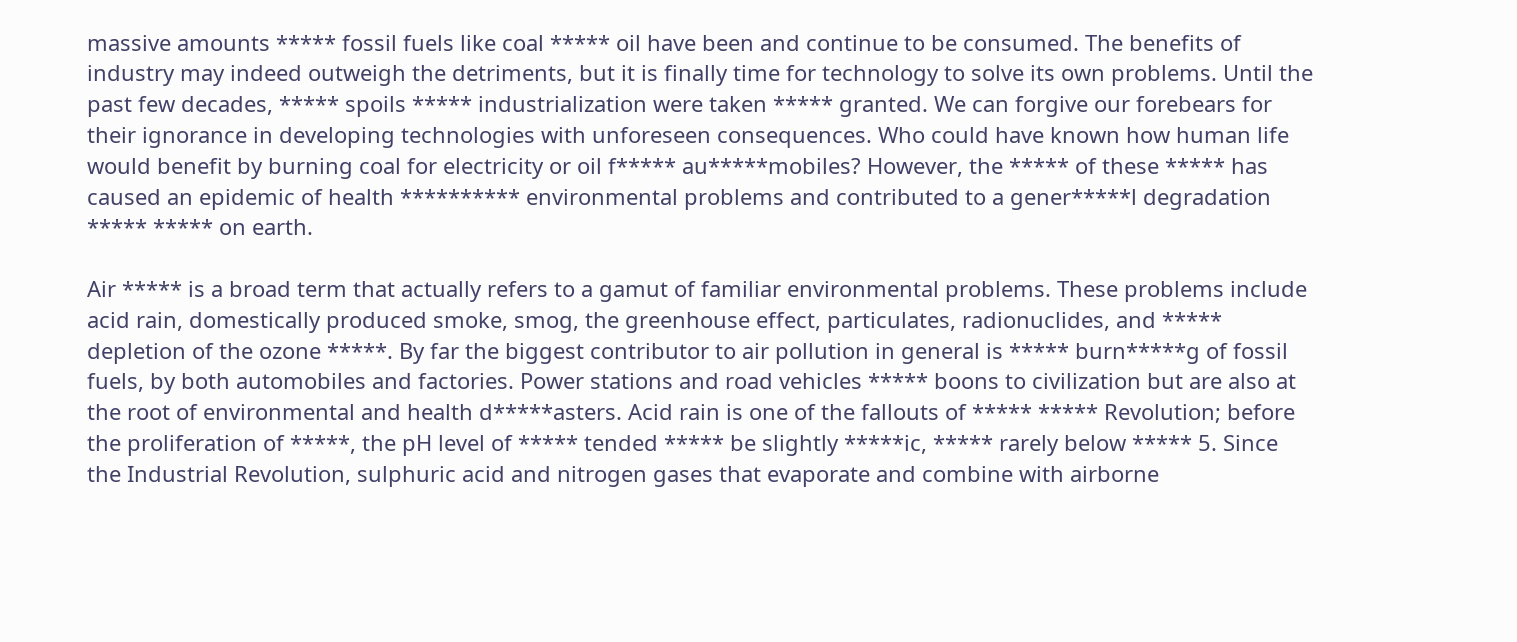massive amounts ***** fossil fuels like coal ***** oil have been and continue to be consumed. The benefits of industry may indeed outweigh the detriments, but it is finally time for technology to solve its own problems. Until the past few decades, ***** spoils ***** industrialization were taken ***** granted. We can forgive our forebears for their ignorance in developing technologies with unforeseen consequences. Who could have known how human life would benefit by burning coal for electricity or oil f***** au*****mobiles? However, the ***** of these ***** has caused an epidemic of health ********** environmental problems and contributed to a gener*****l degradation ***** ***** on earth.

Air ***** is a broad term that actually refers to a gamut of familiar environmental problems. These problems include acid rain, domestically produced smoke, smog, the greenhouse effect, particulates, radionuclides, and ***** depletion of the ozone *****. By far the biggest contributor to air pollution in general is ***** burn*****g of fossil fuels, by both automobiles and factories. Power stations and road vehicles ***** boons to civilization but are also at the root of environmental and health d*****asters. Acid rain is one of the fallouts of ***** ***** Revolution; before the proliferation of *****, the pH level of ***** tended ***** be slightly *****ic, ***** rarely below ***** 5. Since the Industrial Revolution, sulphuric acid and nitrogen gases that evaporate and combine with airborne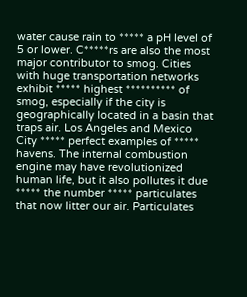water cause rain to ***** a pH level of 5 or lower. C*****rs are also the most major contributor to smog. Cities with huge transportation networks exhibit ***** highest ********** of smog, especially if the city is geographically located in a basin that traps air. Los Angeles and Mexico City ***** perfect examples of ***** havens. The internal combustion engine may have revolutionized human life, but it also pollutes it due ***** the number ***** particulates that now litter our air. Particulates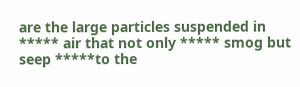are the large particles suspended in ***** air that not only ***** smog but seep *****to the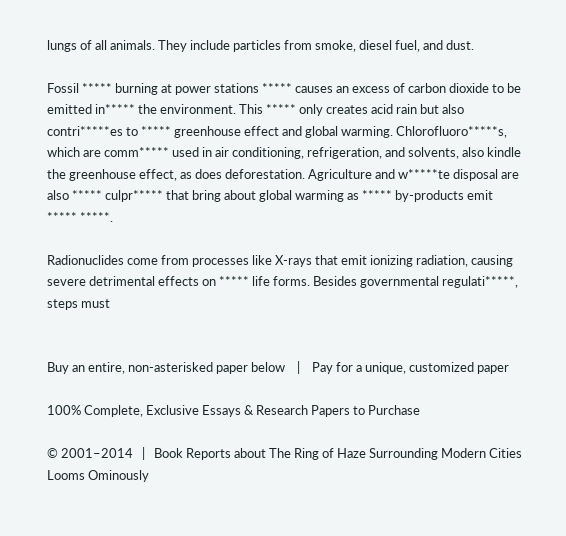lungs of all animals. They include particles from smoke, diesel fuel, and dust.

Fossil ***** burning at power stations ***** causes an excess of carbon dioxide to be emitted in***** the environment. This ***** only creates acid rain but also contri*****es to ***** greenhouse effect and global warming. Chlorofluoro*****s, which are comm***** used in air conditioning, refrigeration, and solvents, also kindle the greenhouse effect, as does deforestation. Agriculture and w*****te disposal are also ***** culpr***** that bring about global warming as ***** by-products emit ***** *****.

Radionuclides come from processes like X-rays that emit ionizing radiation, causing severe detrimental effects on ***** life forms. Besides governmental regulati*****, steps must


Buy an entire, non-asterisked paper below    |    Pay for a unique, customized paper

100% Complete, Exclusive Essays & Research Papers to Purchase

© 2001–2014   |   Book Reports about The Ring of Haze Surrounding Modern Cities Looms Ominously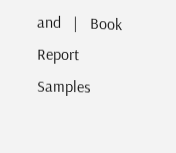and   |   Book Report Samples